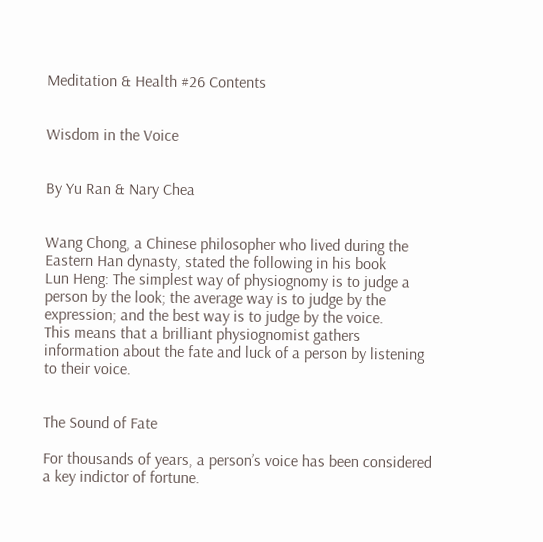Meditation & Health #26 Contents


Wisdom in the Voice


By Yu Ran & Nary Chea


Wang Chong, a Chinese philosopher who lived during the Eastern Han dynasty, stated the following in his book
Lun Heng: The simplest way of physiognomy is to judge a person by the look; the average way is to judge by the expression; and the best way is to judge by the voice.
This means that a brilliant physiognomist gathers information about the fate and luck of a person by listening to their voice.


The Sound of Fate

For thousands of years, a person’s voice has been considered a key indictor of fortune.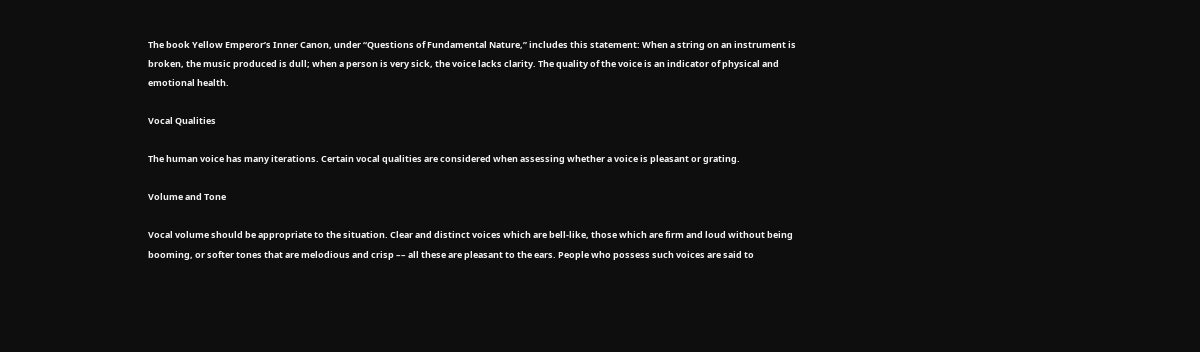The book Yellow Emperor’s Inner Canon, under “Questions of Fundamental Nature,” includes this statement: When a string on an instrument is broken, the music produced is dull; when a person is very sick, the voice lacks clarity. The quality of the voice is an indicator of physical and emotional health.

Vocal Qualities

The human voice has many iterations. Certain vocal qualities are considered when assessing whether a voice is pleasant or grating.

Volume and Tone

Vocal volume should be appropriate to the situation. Clear and distinct voices which are bell-like, those which are firm and loud without being booming, or softer tones that are melodious and crisp –– all these are pleasant to the ears. People who possess such voices are said to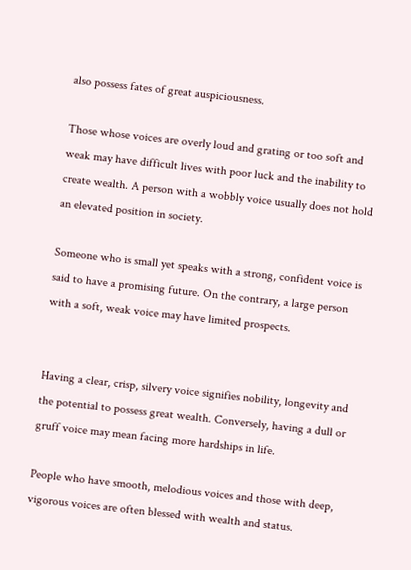also possess fates of great auspiciousness.

Those whose voices are overly loud and grating or too soft and weak may have difficult lives with poor luck and the inability to create wealth. A person with a wobbly voice usually does not hold an elevated position in society.

Someone who is small yet speaks with a strong, confident voice is said to have a promising future. On the contrary, a large person with a soft, weak voice may have limited prospects.


Having a clear, crisp, silvery voice signifies nobility, longevity and the potential to possess great wealth. Conversely, having a dull or gruff voice may mean facing more hardships in life.

People who have smooth, melodious voices and those with deep, vigorous voices are often blessed with wealth and status.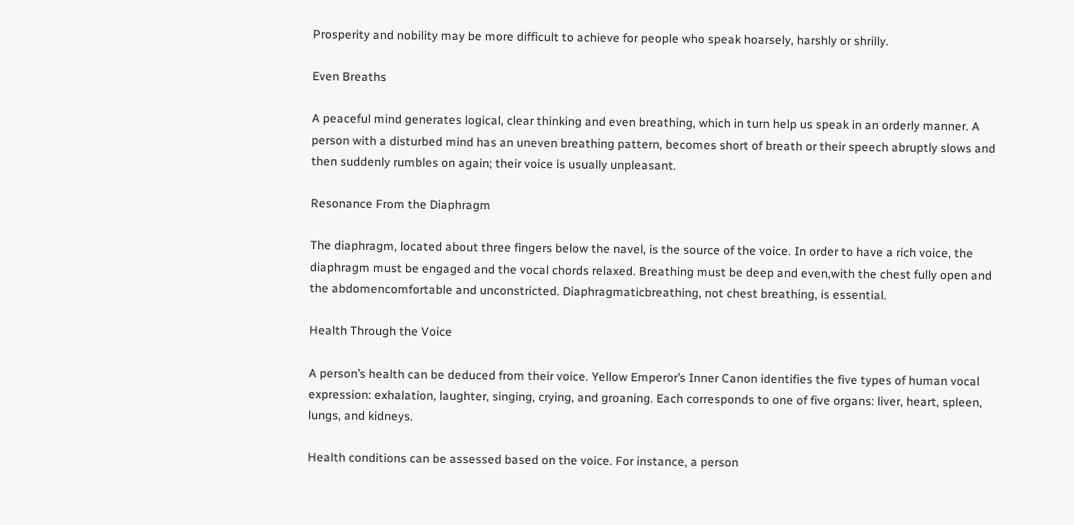Prosperity and nobility may be more difficult to achieve for people who speak hoarsely, harshly or shrilly.

Even Breaths

A peaceful mind generates logical, clear thinking and even breathing, which in turn help us speak in an orderly manner. A person with a disturbed mind has an uneven breathing pattern, becomes short of breath or their speech abruptly slows and then suddenly rumbles on again; their voice is usually unpleasant.

Resonance From the Diaphragm

The diaphragm, located about three fingers below the navel, is the source of the voice. In order to have a rich voice, the diaphragm must be engaged and the vocal chords relaxed. Breathing must be deep and even,with the chest fully open and the abdomencomfortable and unconstricted. Diaphragmaticbreathing, not chest breathing, is essential.

Health Through the Voice

A person’s health can be deduced from their voice. Yellow Emperor’s Inner Canon identifies the five types of human vocal expression: exhalation, laughter, singing, crying, and groaning. Each corresponds to one of five organs: liver, heart, spleen, lungs, and kidneys.

Health conditions can be assessed based on the voice. For instance, a person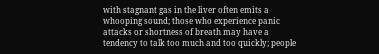with stagnant gas in the liver often emits a whooping sound; those who experience panic attacks or shortness of breath may have a tendency to talk too much and too quickly; people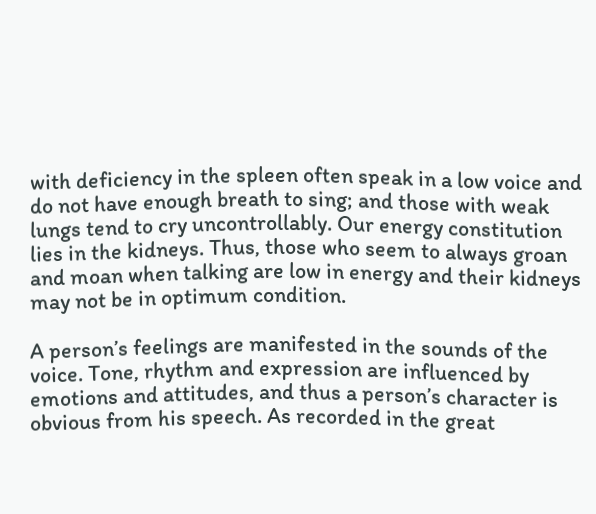with deficiency in the spleen often speak in a low voice and do not have enough breath to sing; and those with weak lungs tend to cry uncontrollably. Our energy constitution lies in the kidneys. Thus, those who seem to always groan and moan when talking are low in energy and their kidneys may not be in optimum condition.

A person’s feelings are manifested in the sounds of the voice. Tone, rhythm and expression are influenced by emotions and attitudes, and thus a person’s character is obvious from his speech. As recorded in the great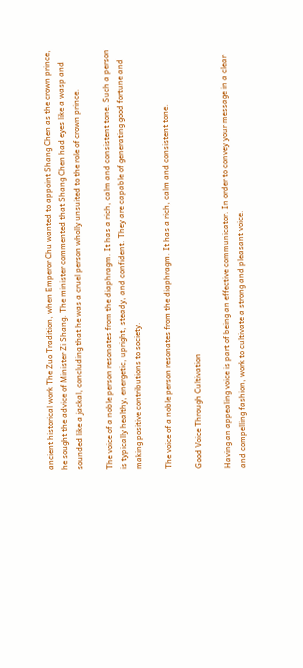ancient historical work The Zuo Tradition, when Emperor Chu wanted to appoint Shang Chen as the crown prince, he sought the advice of Minister Zi Shang. The minister commented that Shang Chen had eyes like a wasp and sounded like a jackal, concluding that he was a cruel person wholly unsuited to the role of crown prince.

The voice of a noble person resonates from the diaphragm. It has a rich, calm and consistent tone. Such a person is typically healthy, energetic, upright, steady, and confident. They are capable of generating good fortune and making positive contributions to society.

The voice of a noble person resonates from the diaphragm. It has a rich, calm and consistent tone.

Good Voice Through Cultivation

Having an appealing voice is part of being an effective communicator. In order to convey your message in a clear and compelling fashion, work to cultivate a strong and pleasant voice.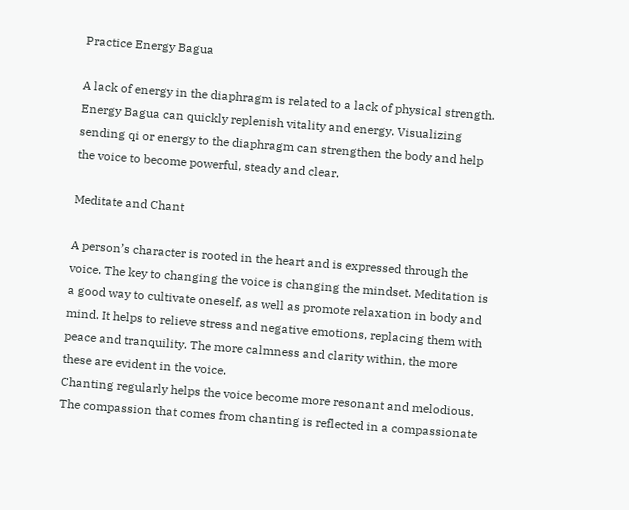Practice Energy Bagua

A lack of energy in the diaphragm is related to a lack of physical strength. Energy Bagua can quickly replenish vitality and energy. Visualizing sending qi or energy to the diaphragm can strengthen the body and help the voice to become powerful, steady and clear.

Meditate and Chant

A person’s character is rooted in the heart and is expressed through the voice. The key to changing the voice is changing the mindset. Meditation is a good way to cultivate oneself, as well as promote relaxation in body and mind. It helps to relieve stress and negative emotions, replacing them with peace and tranquility. The more calmness and clarity within, the more these are evident in the voice.
Chanting regularly helps the voice become more resonant and melodious. The compassion that comes from chanting is reflected in a compassionate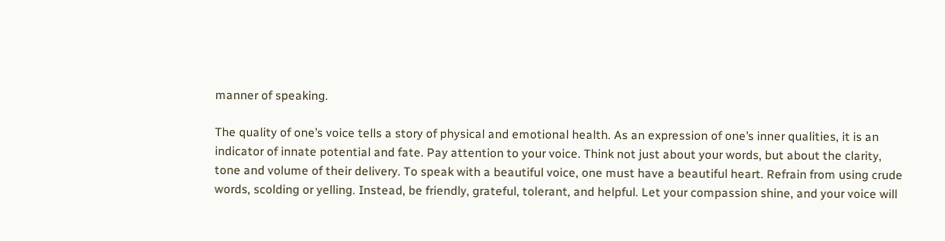manner of speaking.

The quality of one’s voice tells a story of physical and emotional health. As an expression of one’s inner qualities, it is an indicator of innate potential and fate. Pay attention to your voice. Think not just about your words, but about the clarity, tone and volume of their delivery. To speak with a beautiful voice, one must have a beautiful heart. Refrain from using crude words, scolding or yelling. Instead, be friendly, grateful, tolerant, and helpful. Let your compassion shine, and your voice will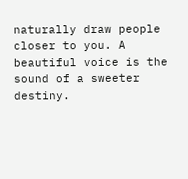naturally draw people closer to you. A beautiful voice is the sound of a sweeter destiny.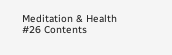Meditation & Health #26 Contents